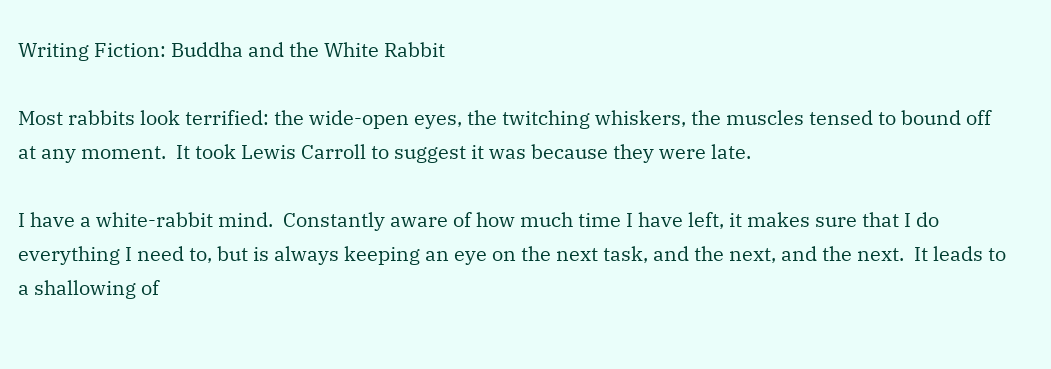Writing Fiction: Buddha and the White Rabbit

Most rabbits look terrified: the wide-open eyes, the twitching whiskers, the muscles tensed to bound off at any moment.  It took Lewis Carroll to suggest it was because they were late.

I have a white-rabbit mind.  Constantly aware of how much time I have left, it makes sure that I do everything I need to, but is always keeping an eye on the next task, and the next, and the next.  It leads to a shallowing of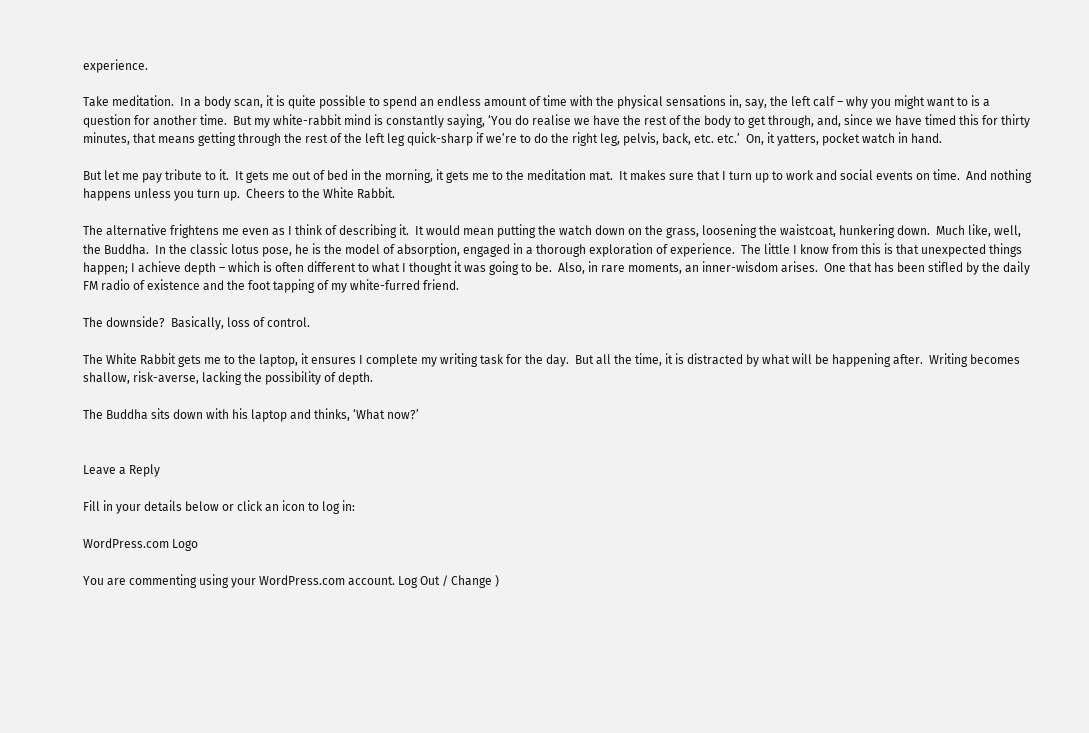experience.

Take meditation.  In a body scan, it is quite possible to spend an endless amount of time with the physical sensations in, say, the left calf – why you might want to is a question for another time.  But my white-rabbit mind is constantly saying, ‘You do realise we have the rest of the body to get through, and, since we have timed this for thirty minutes, that means getting through the rest of the left leg quick-sharp if we’re to do the right leg, pelvis, back, etc. etc.’  On, it yatters, pocket watch in hand.

But let me pay tribute to it.  It gets me out of bed in the morning, it gets me to the meditation mat.  It makes sure that I turn up to work and social events on time.  And nothing happens unless you turn up.  Cheers to the White Rabbit.

The alternative frightens me even as I think of describing it.  It would mean putting the watch down on the grass, loosening the waistcoat, hunkering down.  Much like, well, the Buddha.  In the classic lotus pose, he is the model of absorption, engaged in a thorough exploration of experience.  The little I know from this is that unexpected things happen; I achieve depth – which is often different to what I thought it was going to be.  Also, in rare moments, an inner-wisdom arises.  One that has been stifled by the daily FM radio of existence and the foot tapping of my white-furred friend.

The downside?  Basically, loss of control.

The White Rabbit gets me to the laptop, it ensures I complete my writing task for the day.  But all the time, it is distracted by what will be happening after.  Writing becomes shallow, risk-averse, lacking the possibility of depth.

The Buddha sits down with his laptop and thinks, ‘What now?’


Leave a Reply

Fill in your details below or click an icon to log in:

WordPress.com Logo

You are commenting using your WordPress.com account. Log Out / Change )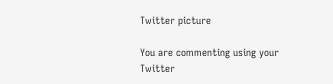Twitter picture

You are commenting using your Twitter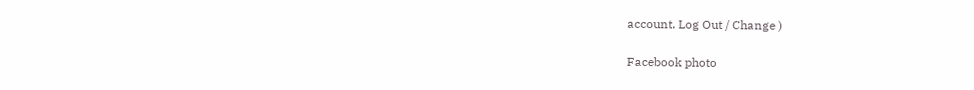account. Log Out / Change )

Facebook photo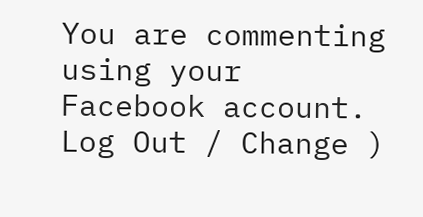You are commenting using your Facebook account. Log Out / Change )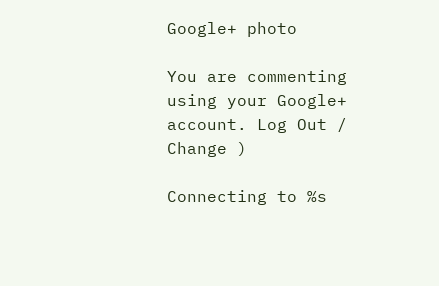Google+ photo

You are commenting using your Google+ account. Log Out / Change )

Connecting to %s